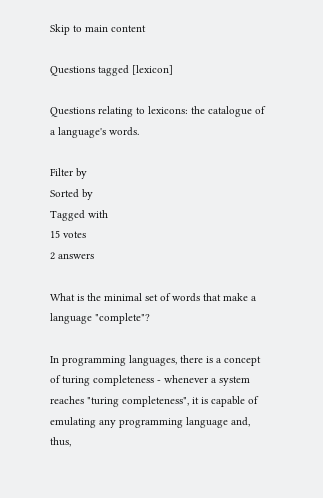Skip to main content

Questions tagged [lexicon]

Questions relating to lexicons: the catalogue of a language's words.

Filter by
Sorted by
Tagged with
15 votes
2 answers

What is the minimal set of words that make a language "complete"?

In programming languages, there is a concept of turing completeness - whenever a system reaches "turing completeness", it is capable of emulating any programming language and, thus,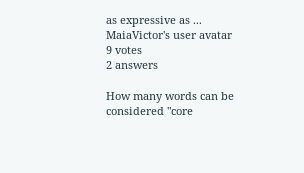as expressive as ...
MaiaVictor's user avatar
9 votes
2 answers

How many words can be considered "core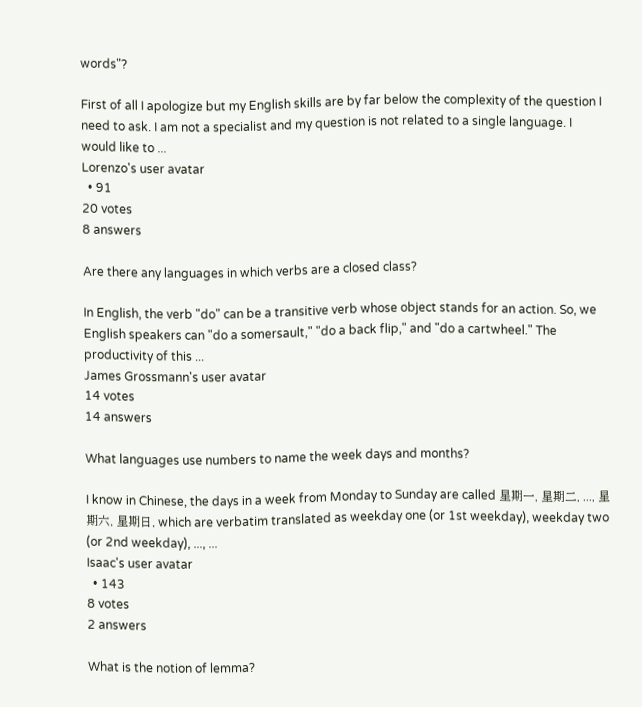words"?

First of all I apologize but my English skills are by far below the complexity of the question I need to ask. I am not a specialist and my question is not related to a single language. I would like to ...
Lorenzo's user avatar
  • 91
20 votes
8 answers

Are there any languages in which verbs are a closed class?

In English, the verb "do" can be a transitive verb whose object stands for an action. So, we English speakers can "do a somersault," "do a back flip," and "do a cartwheel." The productivity of this ...
James Grossmann's user avatar
14 votes
14 answers

What languages use numbers to name the week days and months?

I know in Chinese, the days in a week from Monday to Sunday are called 星期一, 星期二, ..., 星期六, 星期日, which are verbatim translated as weekday one (or 1st weekday), weekday two (or 2nd weekday), ..., ...
Isaac's user avatar
  • 143
8 votes
2 answers

What is the notion of lemma?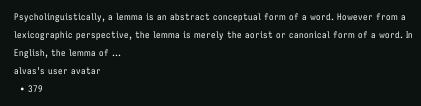Psycholinguistically, a lemma is an abstract conceptual form of a word. However from a lexicographic perspective, the lemma is merely the aorist or canonical form of a word. In English, the lemma of ...
alvas's user avatar
  • 379